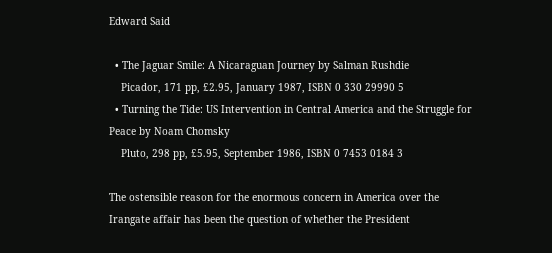Edward Said

  • The Jaguar Smile: A Nicaraguan Journey by Salman Rushdie
    Picador, 171 pp, £2.95, January 1987, ISBN 0 330 29990 5
  • Turning the Tide: US Intervention in Central America and the Struggle for Peace by Noam Chomsky
    Pluto, 298 pp, £5.95, September 1986, ISBN 0 7453 0184 3

The ostensible reason for the enormous concern in America over the Irangate affair has been the question of whether the President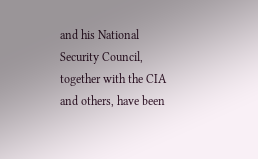and his National Security Council, together with the CIA and others, have been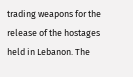trading weapons for the release of the hostages held in Lebanon. The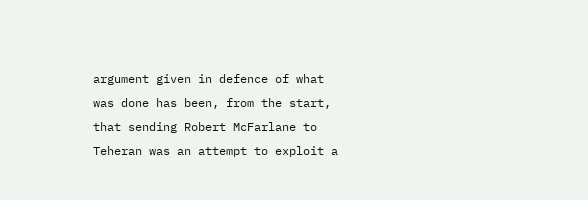argument given in defence of what was done has been, from the start, that sending Robert McFarlane to Teheran was an attempt to exploit a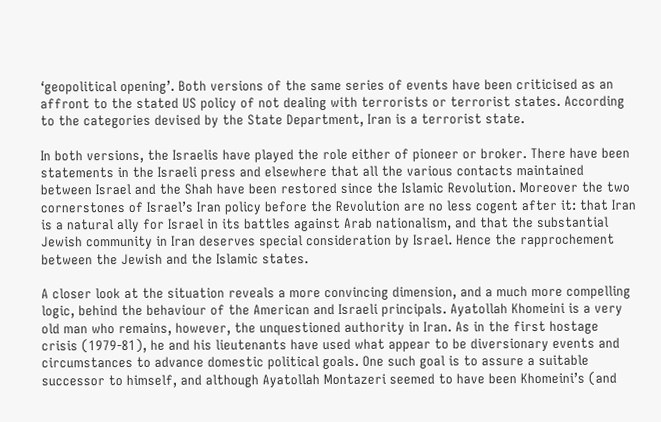‘geopolitical opening’. Both versions of the same series of events have been criticised as an affront to the stated US policy of not dealing with terrorists or terrorist states. According to the categories devised by the State Department, Iran is a terrorist state.

In both versions, the Israelis have played the role either of pioneer or broker. There have been statements in the Israeli press and elsewhere that all the various contacts maintained between Israel and the Shah have been restored since the Islamic Revolution. Moreover the two cornerstones of Israel’s Iran policy before the Revolution are no less cogent after it: that Iran is a natural ally for Israel in its battles against Arab nationalism, and that the substantial Jewish community in Iran deserves special consideration by Israel. Hence the rapprochement between the Jewish and the Islamic states.

A closer look at the situation reveals a more convincing dimension, and a much more compelling logic, behind the behaviour of the American and Israeli principals. Ayatollah Khomeini is a very old man who remains, however, the unquestioned authority in Iran. As in the first hostage crisis (1979-81), he and his lieutenants have used what appear to be diversionary events and circumstances to advance domestic political goals. One such goal is to assure a suitable successor to himself, and although Ayatollah Montazeri seemed to have been Khomeini’s (and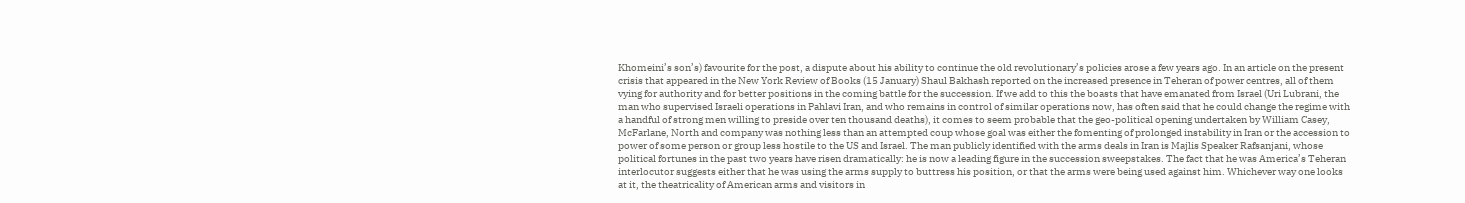Khomeini’s son’s) favourite for the post, a dispute about his ability to continue the old revolutionary’s policies arose a few years ago. In an article on the present crisis that appeared in the New York Review of Books (15 January) Shaul Bakhash reported on the increased presence in Teheran of power centres, all of them vying for authority and for better positions in the coming battle for the succession. If we add to this the boasts that have emanated from Israel (Uri Lubrani, the man who supervised Israeli operations in Pahlavi Iran, and who remains in control of similar operations now, has often said that he could change the regime with a handful of strong men willing to preside over ten thousand deaths), it comes to seem probable that the geo-political opening undertaken by William Casey, McFarlane, North and company was nothing less than an attempted coup whose goal was either the fomenting of prolonged instability in Iran or the accession to power of some person or group less hostile to the US and Israel. The man publicly identified with the arms deals in Iran is Majlis Speaker Rafsanjani, whose political fortunes in the past two years have risen dramatically: he is now a leading figure in the succession sweepstakes. The fact that he was America’s Teheran interlocutor suggests either that he was using the arms supply to buttress his position, or that the arms were being used against him. Whichever way one looks at it, the theatricality of American arms and visitors in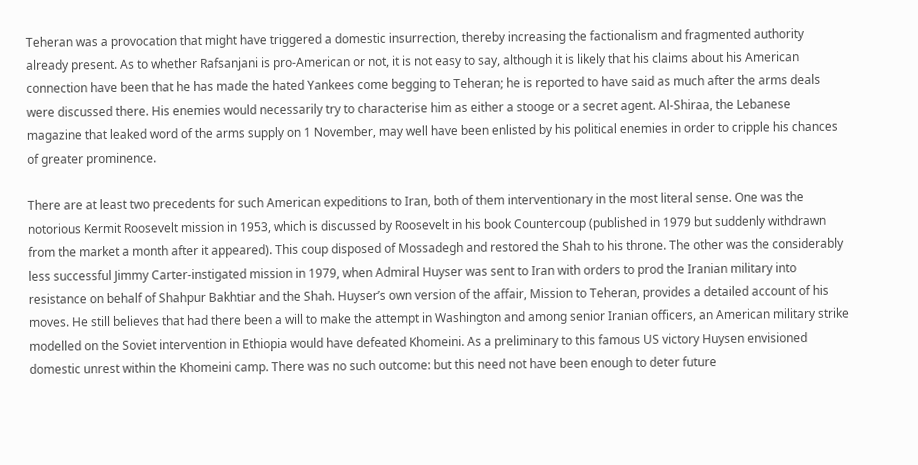Teheran was a provocation that might have triggered a domestic insurrection, thereby increasing the factionalism and fragmented authority already present. As to whether Rafsanjani is pro-American or not, it is not easy to say, although it is likely that his claims about his American connection have been that he has made the hated Yankees come begging to Teheran; he is reported to have said as much after the arms deals were discussed there. His enemies would necessarily try to characterise him as either a stooge or a secret agent. Al-Shiraa, the Lebanese magazine that leaked word of the arms supply on 1 November, may well have been enlisted by his political enemies in order to cripple his chances of greater prominence.

There are at least two precedents for such American expeditions to Iran, both of them interventionary in the most literal sense. One was the notorious Kermit Roosevelt mission in 1953, which is discussed by Roosevelt in his book Countercoup (published in 1979 but suddenly withdrawn from the market a month after it appeared). This coup disposed of Mossadegh and restored the Shah to his throne. The other was the considerably less successful Jimmy Carter-instigated mission in 1979, when Admiral Huyser was sent to Iran with orders to prod the Iranian military into resistance on behalf of Shahpur Bakhtiar and the Shah. Huyser’s own version of the affair, Mission to Teheran, provides a detailed account of his moves. He still believes that had there been a will to make the attempt in Washington and among senior Iranian officers, an American military strike modelled on the Soviet intervention in Ethiopia would have defeated Khomeini. As a preliminary to this famous US victory Huysen envisioned domestic unrest within the Khomeini camp. There was no such outcome: but this need not have been enough to deter future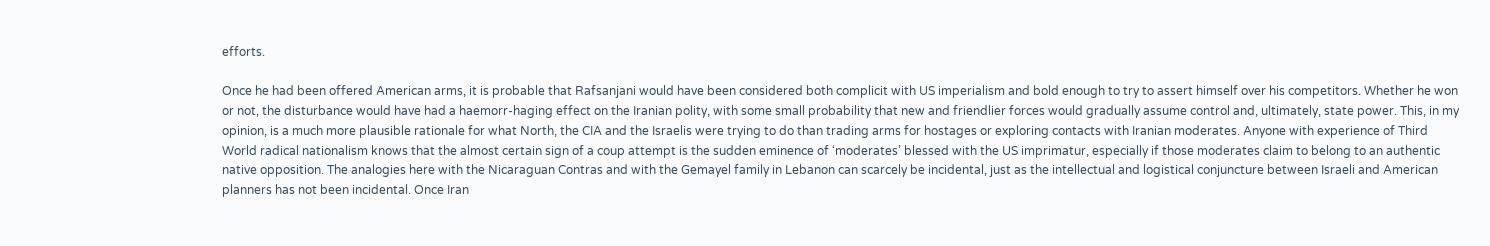efforts.

Once he had been offered American arms, it is probable that Rafsanjani would have been considered both complicit with US imperialism and bold enough to try to assert himself over his competitors. Whether he won or not, the disturbance would have had a haemorr-haging effect on the Iranian polity, with some small probability that new and friendlier forces would gradually assume control and, ultimately, state power. This, in my opinion, is a much more plausible rationale for what North, the CIA and the Israelis were trying to do than trading arms for hostages or exploring contacts with Iranian moderates. Anyone with experience of Third World radical nationalism knows that the almost certain sign of a coup attempt is the sudden eminence of ‘moderates’ blessed with the US imprimatur, especially if those moderates claim to belong to an authentic native opposition. The analogies here with the Nicaraguan Contras and with the Gemayel family in Lebanon can scarcely be incidental, just as the intellectual and logistical conjuncture between Israeli and American planners has not been incidental. Once Iran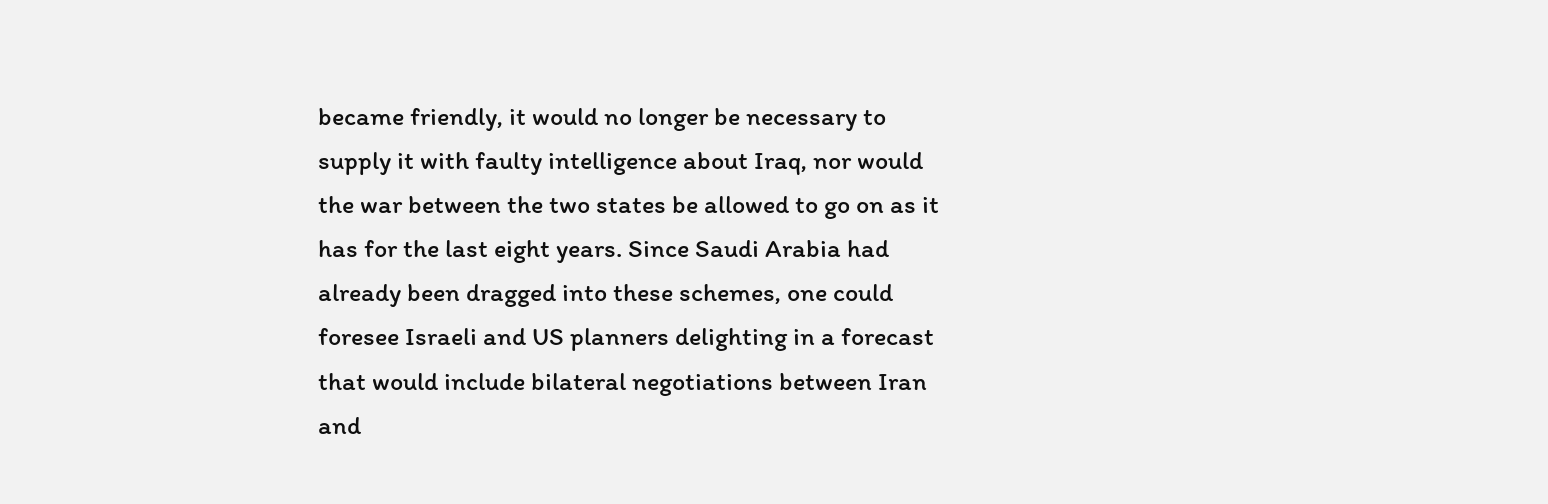became friendly, it would no longer be necessary to supply it with faulty intelligence about Iraq, nor would the war between the two states be allowed to go on as it has for the last eight years. Since Saudi Arabia had already been dragged into these schemes, one could foresee Israeli and US planners delighting in a forecast that would include bilateral negotiations between Iran and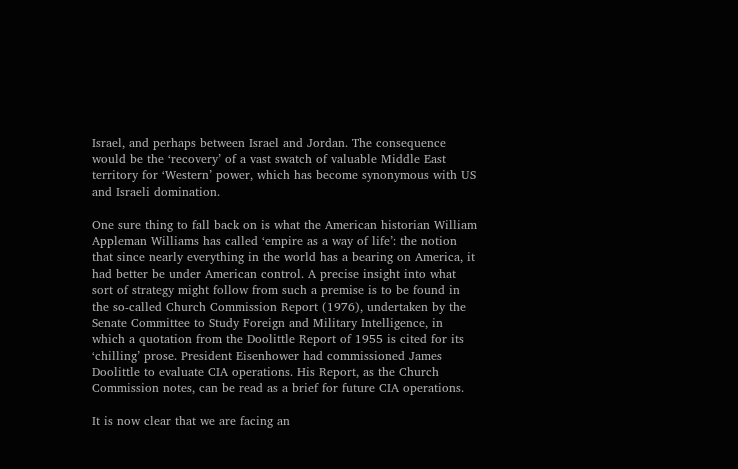Israel, and perhaps between Israel and Jordan. The consequence would be the ‘recovery’ of a vast swatch of valuable Middle East territory for ‘Western’ power, which has become synonymous with US and Israeli domination.

One sure thing to fall back on is what the American historian William Appleman Williams has called ‘empire as a way of life’: the notion that since nearly everything in the world has a bearing on America, it had better be under American control. A precise insight into what sort of strategy might follow from such a premise is to be found in the so-called Church Commission Report (1976), undertaken by the Senate Committee to Study Foreign and Military Intelligence, in which a quotation from the Doolittle Report of 1955 is cited for its ‘chilling’ prose. President Eisenhower had commissioned James Doolittle to evaluate CIA operations. His Report, as the Church Commission notes, can be read as a brief for future CIA operations.

It is now clear that we are facing an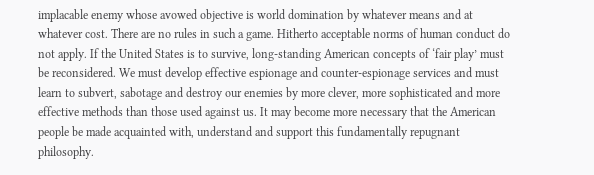implacable enemy whose avowed objective is world domination by whatever means and at whatever cost. There are no rules in such a game. Hitherto acceptable norms of human conduct do not apply. If the United States is to survive, long-standing American concepts of ‘fair play’ must be reconsidered. We must develop effective espionage and counter-espionage services and must learn to subvert, sabotage and destroy our enemies by more clever, more sophisticated and more effective methods than those used against us. It may become more necessary that the American people be made acquainted with, understand and support this fundamentally repugnant philosophy.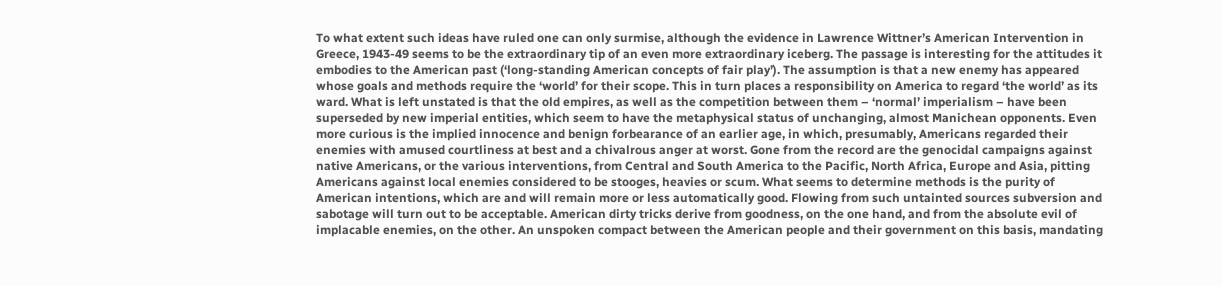To what extent such ideas have ruled one can only surmise, although the evidence in Lawrence Wittner’s American Intervention in Greece, 1943-49 seems to be the extraordinary tip of an even more extraordinary iceberg. The passage is interesting for the attitudes it embodies to the American past (‘long-standing American concepts of fair play’). The assumption is that a new enemy has appeared whose goals and methods require the ‘world’ for their scope. This in turn places a responsibility on America to regard ‘the world’ as its ward. What is left unstated is that the old empires, as well as the competition between them – ‘normal’ imperialism – have been superseded by new imperial entities, which seem to have the metaphysical status of unchanging, almost Manichean opponents. Even more curious is the implied innocence and benign forbearance of an earlier age, in which, presumably, Americans regarded their enemies with amused courtliness at best and a chivalrous anger at worst. Gone from the record are the genocidal campaigns against native Americans, or the various interventions, from Central and South America to the Pacific, North Africa, Europe and Asia, pitting Americans against local enemies considered to be stooges, heavies or scum. What seems to determine methods is the purity of American intentions, which are and will remain more or less automatically good. Flowing from such untainted sources subversion and sabotage will turn out to be acceptable. American dirty tricks derive from goodness, on the one hand, and from the absolute evil of implacable enemies, on the other. An unspoken compact between the American people and their government on this basis, mandating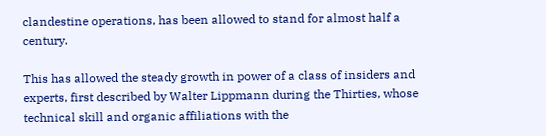clandestine operations, has been allowed to stand for almost half a century.

This has allowed the steady growth in power of a class of insiders and experts, first described by Walter Lippmann during the Thirties, whose technical skill and organic affiliations with the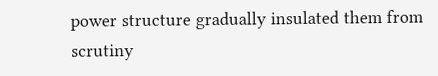power structure gradually insulated them from scrutiny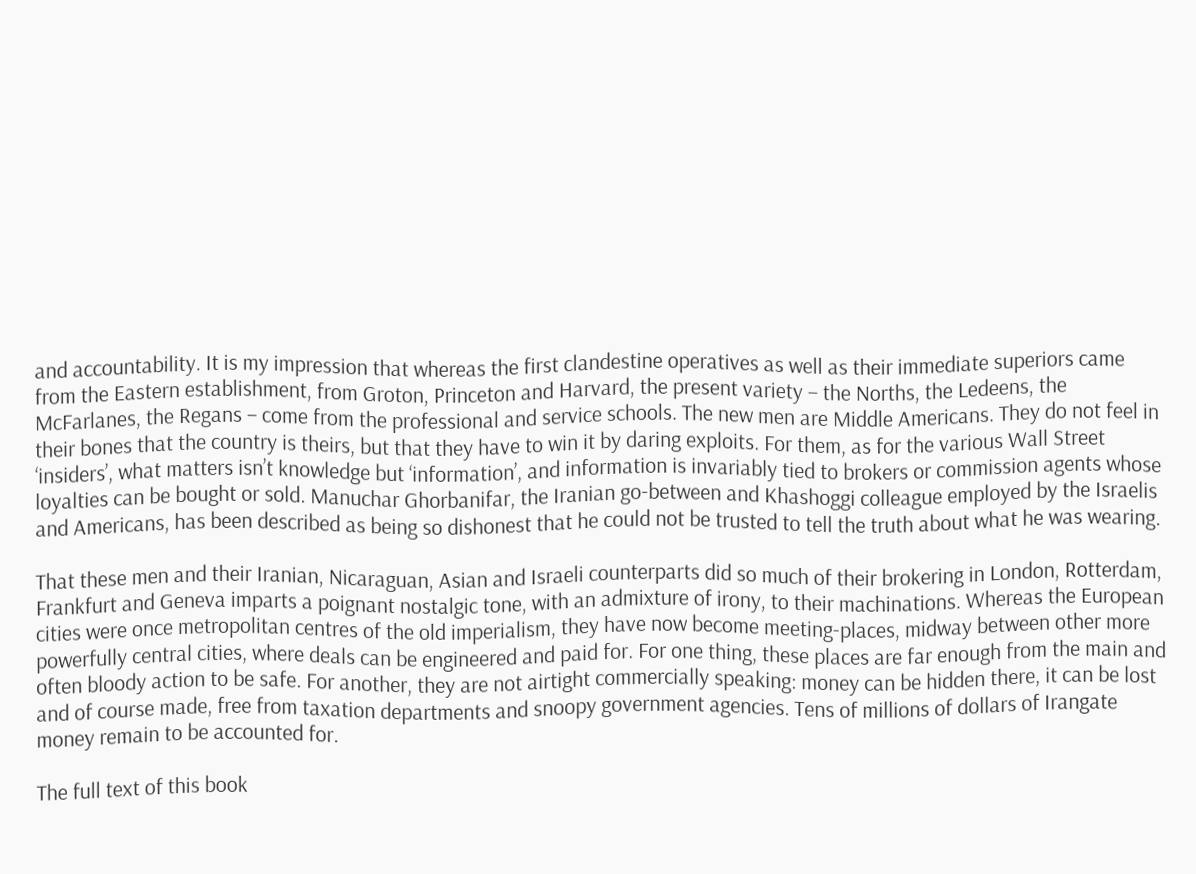and accountability. It is my impression that whereas the first clandestine operatives as well as their immediate superiors came from the Eastern establishment, from Groton, Princeton and Harvard, the present variety – the Norths, the Ledeens, the McFarlanes, the Regans – come from the professional and service schools. The new men are Middle Americans. They do not feel in their bones that the country is theirs, but that they have to win it by daring exploits. For them, as for the various Wall Street ‘insiders’, what matters isn’t knowledge but ‘information’, and information is invariably tied to brokers or commission agents whose loyalties can be bought or sold. Manuchar Ghorbanifar, the Iranian go-between and Khashoggi colleague employed by the Israelis and Americans, has been described as being so dishonest that he could not be trusted to tell the truth about what he was wearing.

That these men and their Iranian, Nicaraguan, Asian and Israeli counterparts did so much of their brokering in London, Rotterdam, Frankfurt and Geneva imparts a poignant nostalgic tone, with an admixture of irony, to their machinations. Whereas the European cities were once metropolitan centres of the old imperialism, they have now become meeting-places, midway between other more powerfully central cities, where deals can be engineered and paid for. For one thing, these places are far enough from the main and often bloody action to be safe. For another, they are not airtight commercially speaking: money can be hidden there, it can be lost and of course made, free from taxation departments and snoopy government agencies. Tens of millions of dollars of Irangate money remain to be accounted for.

The full text of this book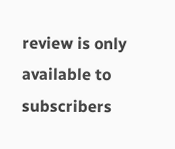review is only available to subscribers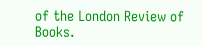of the London Review of Books.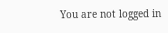You are not logged in